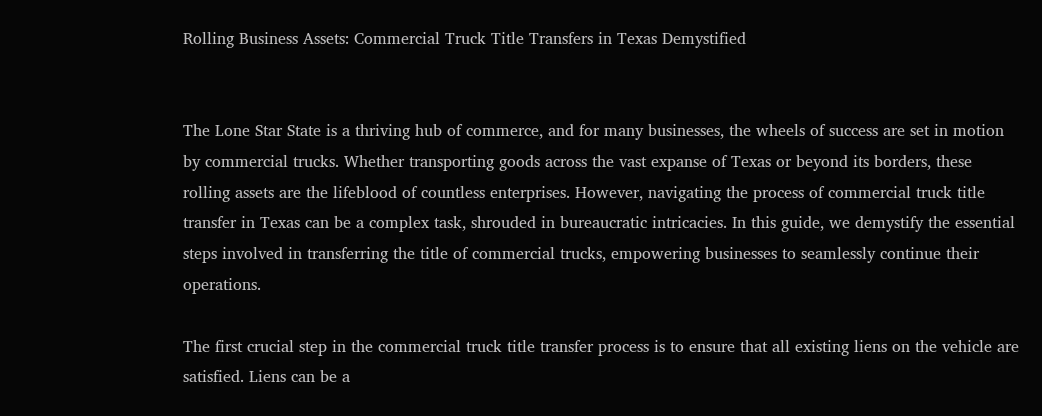Rolling Business Assets: Commercial Truck Title Transfers in Texas Demystified


The Lone Star State is a thriving hub of commerce, and for many businesses, the wheels of success are set in motion by commercial trucks. Whether transporting goods across the vast expanse of Texas or beyond its borders, these rolling assets are the lifeblood of countless enterprises. However, navigating the process of commercial truck title transfer in Texas can be a complex task, shrouded in bureaucratic intricacies. In this guide, we demystify the essential steps involved in transferring the title of commercial trucks, empowering businesses to seamlessly continue their operations.

The first crucial step in the commercial truck title transfer process is to ensure that all existing liens on the vehicle are satisfied. Liens can be a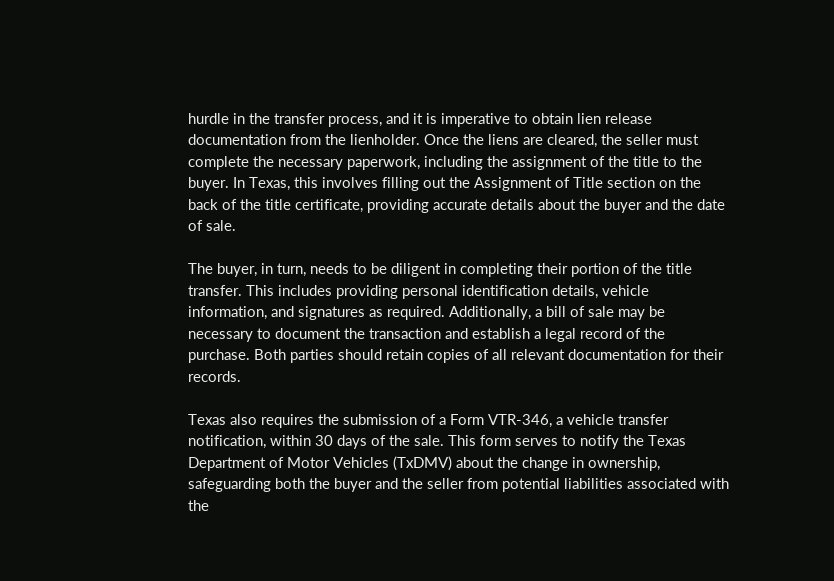hurdle in the transfer process, and it is imperative to obtain lien release documentation from the lienholder. Once the liens are cleared, the seller must complete the necessary paperwork, including the assignment of the title to the buyer. In Texas, this involves filling out the Assignment of Title section on the back of the title certificate, providing accurate details about the buyer and the date of sale.

The buyer, in turn, needs to be diligent in completing their portion of the title transfer. This includes providing personal identification details, vehicle information, and signatures as required. Additionally, a bill of sale may be necessary to document the transaction and establish a legal record of the purchase. Both parties should retain copies of all relevant documentation for their records.

Texas also requires the submission of a Form VTR-346, a vehicle transfer notification, within 30 days of the sale. This form serves to notify the Texas Department of Motor Vehicles (TxDMV) about the change in ownership, safeguarding both the buyer and the seller from potential liabilities associated with the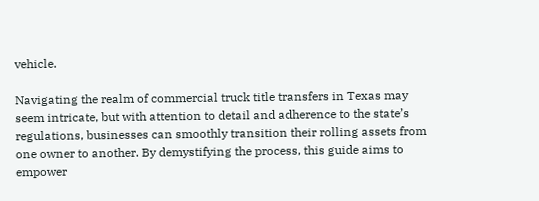vehicle.

Navigating the realm of commercial truck title transfers in Texas may seem intricate, but with attention to detail and adherence to the state’s regulations, businesses can smoothly transition their rolling assets from one owner to another. By demystifying the process, this guide aims to empower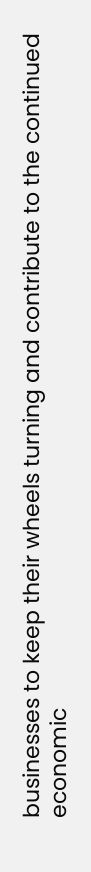businesses to keep their wheels turning and contribute to the continued economic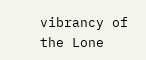vibrancy of the Lone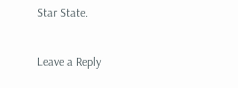Star State.

Leave a Reply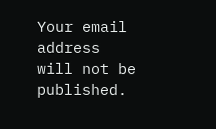Your email address will not be published.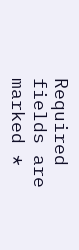Required fields are marked *